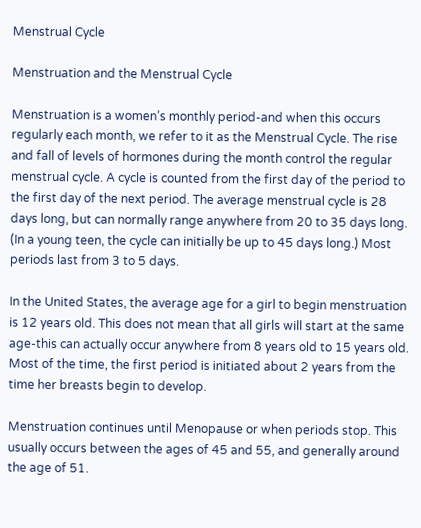Menstrual Cycle

Menstruation and the Menstrual Cycle

Menstruation is a women’s monthly period-and when this occurs regularly each month, we refer to it as the Menstrual Cycle. The rise and fall of levels of hormones during the month control the regular menstrual cycle. A cycle is counted from the first day of the period to the first day of the next period. The average menstrual cycle is 28 days long, but can normally range anywhere from 20 to 35 days long. (In a young teen, the cycle can initially be up to 45 days long.) Most periods last from 3 to 5 days.

In the United States, the average age for a girl to begin menstruation is 12 years old. This does not mean that all girls will start at the same age-this can actually occur anywhere from 8 years old to 15 years old. Most of the time, the first period is initiated about 2 years from the time her breasts begin to develop.

Menstruation continues until Menopause or when periods stop. This usually occurs between the ages of 45 and 55, and generally around the age of 51.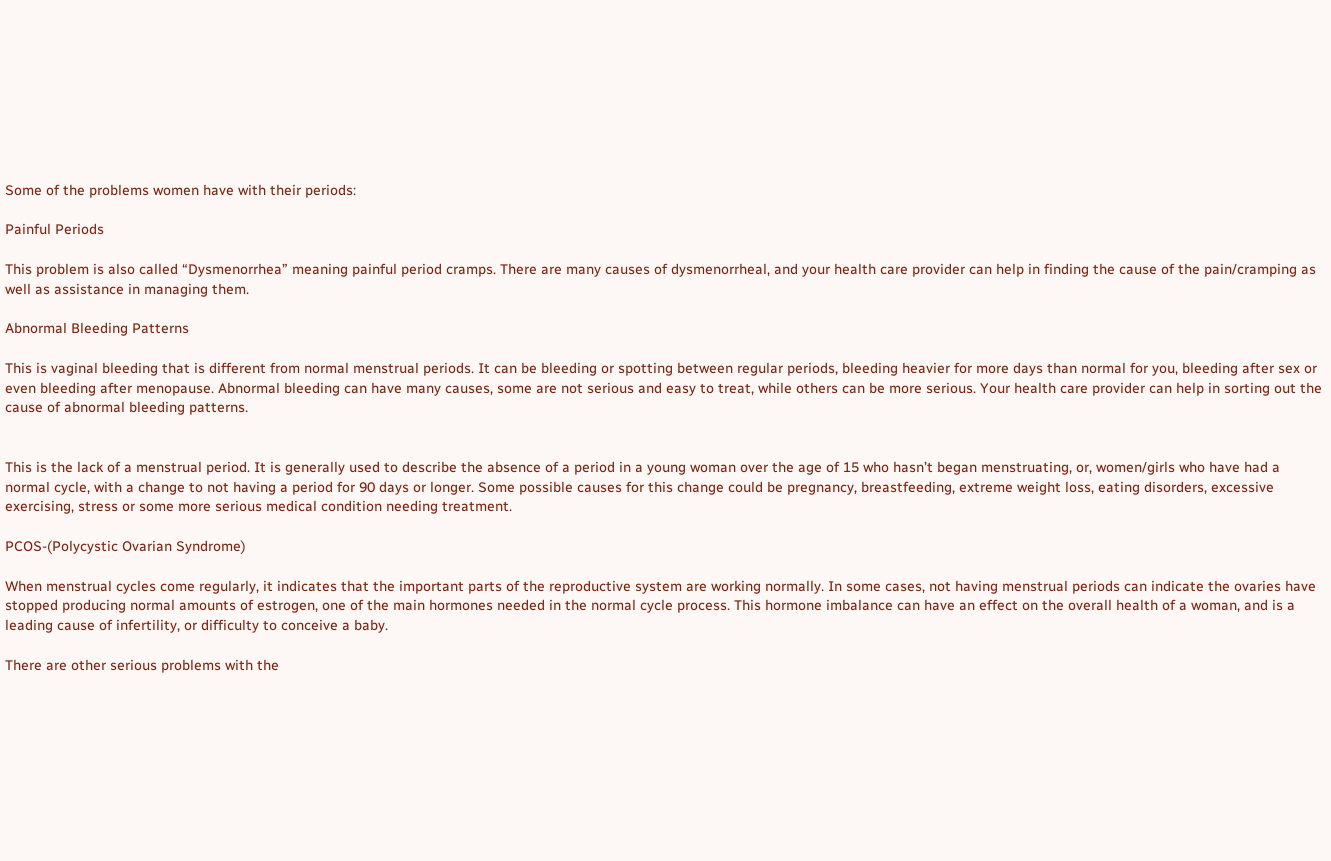Some of the problems women have with their periods:

Painful Periods

This problem is also called “Dysmenorrhea” meaning painful period cramps. There are many causes of dysmenorrheal, and your health care provider can help in finding the cause of the pain/cramping as well as assistance in managing them.

Abnormal Bleeding Patterns

This is vaginal bleeding that is different from normal menstrual periods. It can be bleeding or spotting between regular periods, bleeding heavier for more days than normal for you, bleeding after sex or even bleeding after menopause. Abnormal bleeding can have many causes, some are not serious and easy to treat, while others can be more serious. Your health care provider can help in sorting out the cause of abnormal bleeding patterns.


This is the lack of a menstrual period. It is generally used to describe the absence of a period in a young woman over the age of 15 who hasn’t began menstruating, or, women/girls who have had a normal cycle, with a change to not having a period for 90 days or longer. Some possible causes for this change could be pregnancy, breastfeeding, extreme weight loss, eating disorders, excessive exercising, stress or some more serious medical condition needing treatment.

PCOS-(Polycystic Ovarian Syndrome)

When menstrual cycles come regularly, it indicates that the important parts of the reproductive system are working normally. In some cases, not having menstrual periods can indicate the ovaries have stopped producing normal amounts of estrogen, one of the main hormones needed in the normal cycle process. This hormone imbalance can have an effect on the overall health of a woman, and is a leading cause of infertility, or difficulty to conceive a baby.

There are other serious problems with the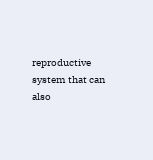reproductive system that can also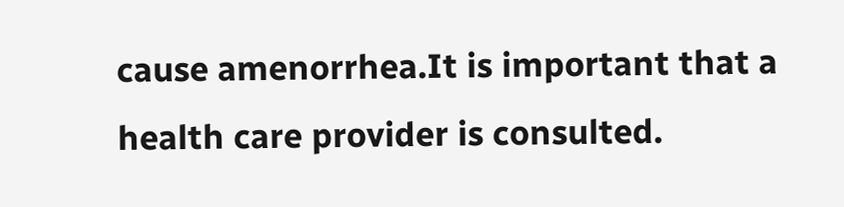cause amenorrhea.It is important that a health care provider is consulted.